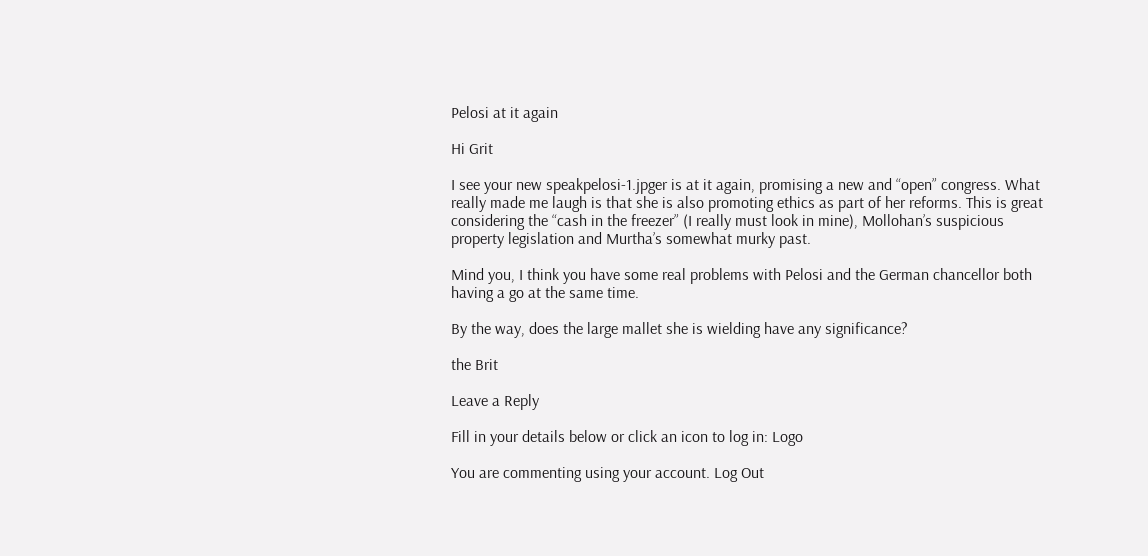Pelosi at it again

Hi Grit

I see your new speakpelosi-1.jpger is at it again, promising a new and “open” congress. What really made me laugh is that she is also promoting ethics as part of her reforms. This is great considering the “cash in the freezer” (I really must look in mine), Mollohan’s suspicious property legislation and Murtha’s somewhat murky past.

Mind you, I think you have some real problems with Pelosi and the German chancellor both having a go at the same time.

By the way, does the large mallet she is wielding have any significance?

the Brit

Leave a Reply

Fill in your details below or click an icon to log in: Logo

You are commenting using your account. Log Out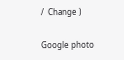/  Change )

Google photo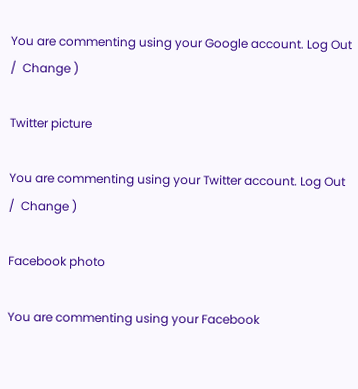You are commenting using your Google account. Log Out /  Change )

Twitter picture

You are commenting using your Twitter account. Log Out /  Change )

Facebook photo

You are commenting using your Facebook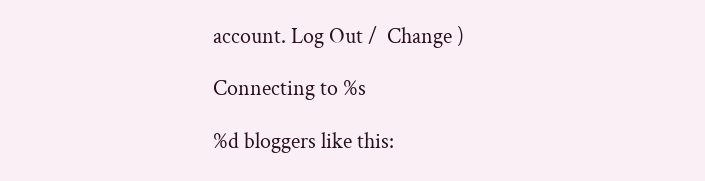account. Log Out /  Change )

Connecting to %s

%d bloggers like this: